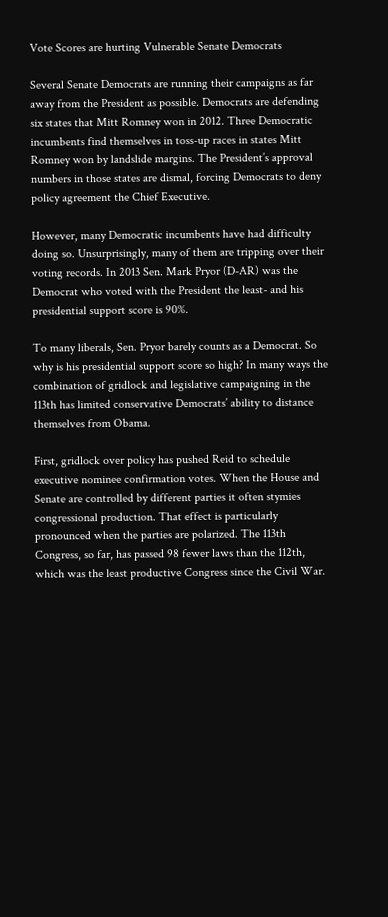Vote Scores are hurting Vulnerable Senate Democrats

Several Senate Democrats are running their campaigns as far away from the President as possible. Democrats are defending six states that Mitt Romney won in 2012. Three Democratic incumbents find themselves in toss-up races in states Mitt Romney won by landslide margins. The President’s approval numbers in those states are dismal, forcing Democrats to deny policy agreement the Chief Executive.

However, many Democratic incumbents have had difficulty doing so. Unsurprisingly, many of them are tripping over their voting records. In 2013 Sen. Mark Pryor (D-AR) was the Democrat who voted with the President the least- and his presidential support score is 90%.

To many liberals, Sen. Pryor barely counts as a Democrat. So why is his presidential support score so high? In many ways the combination of gridlock and legislative campaigning in the 113th has limited conservative Democrats’ ability to distance themselves from Obama.

First, gridlock over policy has pushed Reid to schedule executive nominee confirmation votes. When the House and Senate are controlled by different parties it often stymies congressional production. That effect is particularly pronounced when the parties are polarized. The 113th Congress, so far, has passed 98 fewer laws than the 112th, which was the least productive Congress since the Civil War.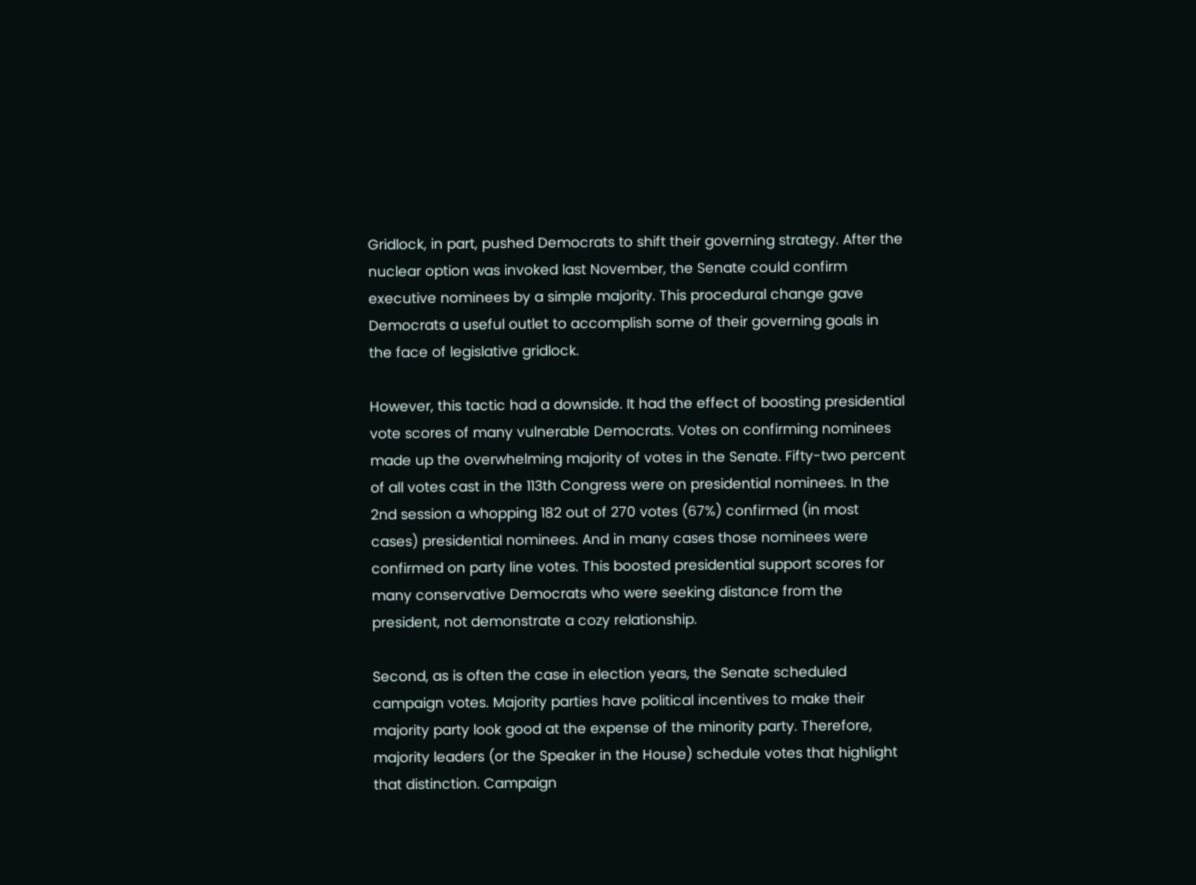Gridlock, in part, pushed Democrats to shift their governing strategy. After the nuclear option was invoked last November, the Senate could confirm executive nominees by a simple majority. This procedural change gave Democrats a useful outlet to accomplish some of their governing goals in the face of legislative gridlock.

However, this tactic had a downside. It had the effect of boosting presidential vote scores of many vulnerable Democrats. Votes on confirming nominees made up the overwhelming majority of votes in the Senate. Fifty-two percent of all votes cast in the 113th Congress were on presidential nominees. In the 2nd session a whopping 182 out of 270 votes (67%) confirmed (in most cases) presidential nominees. And in many cases those nominees were confirmed on party line votes. This boosted presidential support scores for many conservative Democrats who were seeking distance from the president, not demonstrate a cozy relationship.

Second, as is often the case in election years, the Senate scheduled campaign votes. Majority parties have political incentives to make their majority party look good at the expense of the minority party. Therefore, majority leaders (or the Speaker in the House) schedule votes that highlight that distinction. Campaign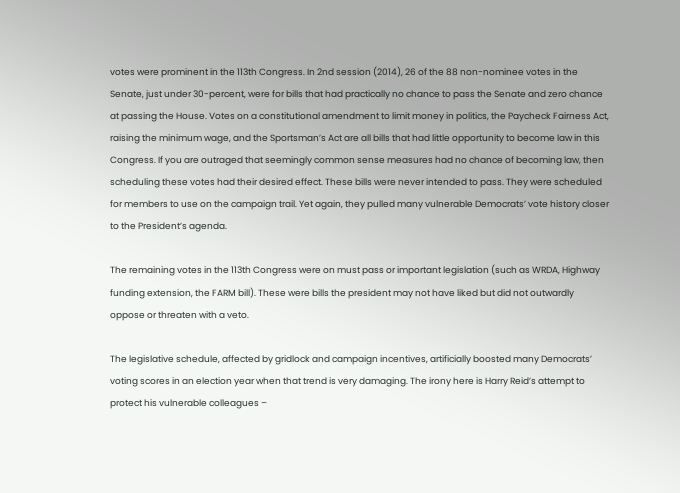votes were prominent in the 113th Congress. In 2nd session (2014), 26 of the 88 non-nominee votes in the Senate, just under 30-percent, were for bills that had practically no chance to pass the Senate and zero chance at passing the House. Votes on a constitutional amendment to limit money in politics, the Paycheck Fairness Act, raising the minimum wage, and the Sportsman’s Act are all bills that had little opportunity to become law in this Congress. If you are outraged that seemingly common sense measures had no chance of becoming law, then scheduling these votes had their desired effect. These bills were never intended to pass. They were scheduled for members to use on the campaign trail. Yet again, they pulled many vulnerable Democrats’ vote history closer to the President’s agenda.

The remaining votes in the 113th Congress were on must pass or important legislation (such as WRDA, Highway funding extension, the FARM bill). These were bills the president may not have liked but did not outwardly oppose or threaten with a veto.

The legislative schedule, affected by gridlock and campaign incentives, artificially boosted many Democrats’ voting scores in an election year when that trend is very damaging. The irony here is Harry Reid’s attempt to protect his vulnerable colleagues –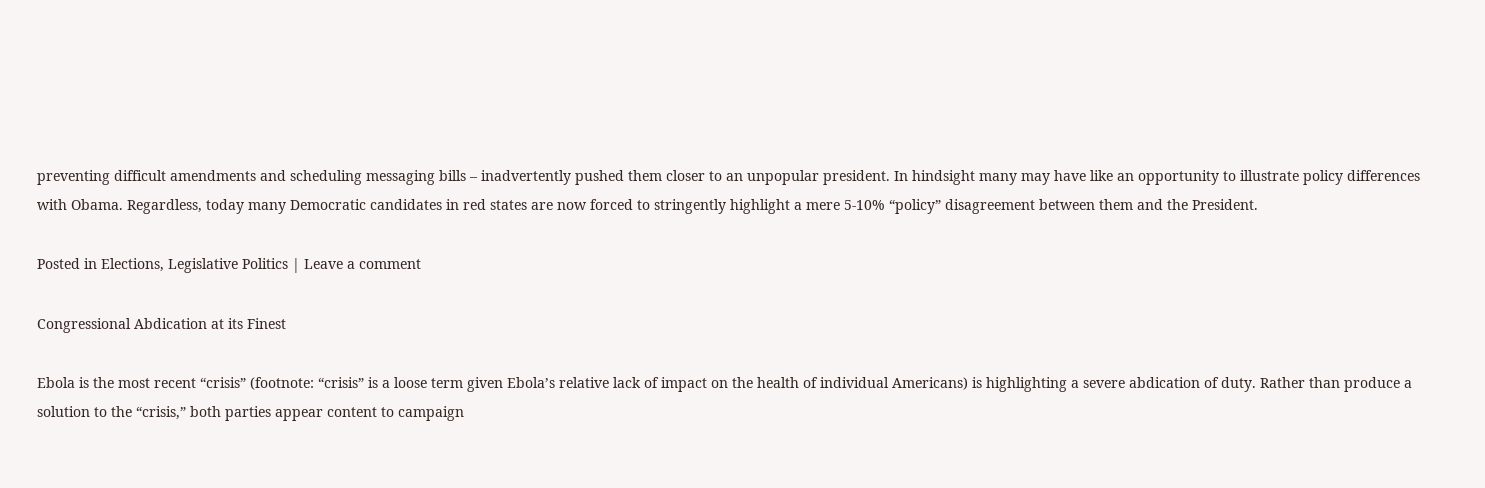preventing difficult amendments and scheduling messaging bills – inadvertently pushed them closer to an unpopular president. In hindsight many may have like an opportunity to illustrate policy differences with Obama. Regardless, today many Democratic candidates in red states are now forced to stringently highlight a mere 5-10% “policy” disagreement between them and the President.

Posted in Elections, Legislative Politics | Leave a comment

Congressional Abdication at its Finest

Ebola is the most recent “crisis” (footnote: “crisis” is a loose term given Ebola’s relative lack of impact on the health of individual Americans) is highlighting a severe abdication of duty. Rather than produce a solution to the “crisis,” both parties appear content to campaign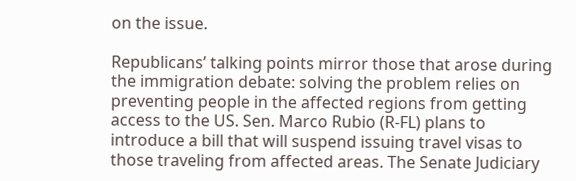on the issue.

Republicans’ talking points mirror those that arose during the immigration debate: solving the problem relies on preventing people in the affected regions from getting access to the US. Sen. Marco Rubio (R-FL) plans to introduce a bill that will suspend issuing travel visas to those traveling from affected areas. The Senate Judiciary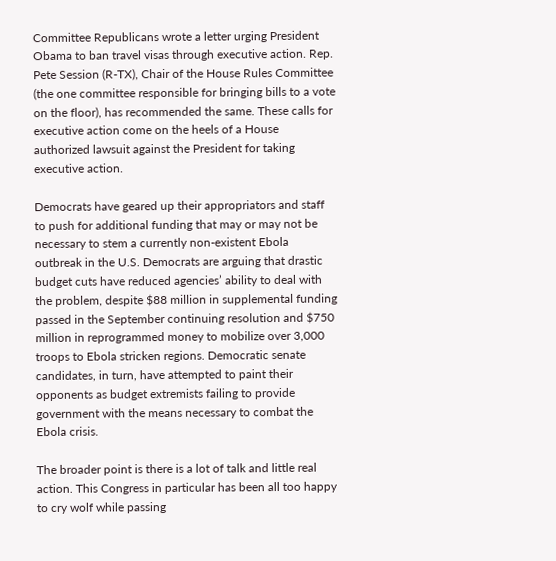Committee Republicans wrote a letter urging President Obama to ban travel visas through executive action. Rep. Pete Session (R-TX), Chair of the House Rules Committee (the one committee responsible for bringing bills to a vote on the floor), has recommended the same. These calls for executive action come on the heels of a House authorized lawsuit against the President for taking executive action.

Democrats have geared up their appropriators and staff to push for additional funding that may or may not be necessary to stem a currently non-existent Ebola outbreak in the U.S. Democrats are arguing that drastic budget cuts have reduced agencies’ ability to deal with the problem, despite $88 million in supplemental funding passed in the September continuing resolution and $750 million in reprogrammed money to mobilize over 3,000 troops to Ebola stricken regions. Democratic senate candidates, in turn, have attempted to paint their opponents as budget extremists failing to provide government with the means necessary to combat the Ebola crisis.

The broader point is there is a lot of talk and little real action. This Congress in particular has been all too happy to cry wolf while passing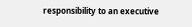responsibility to an executive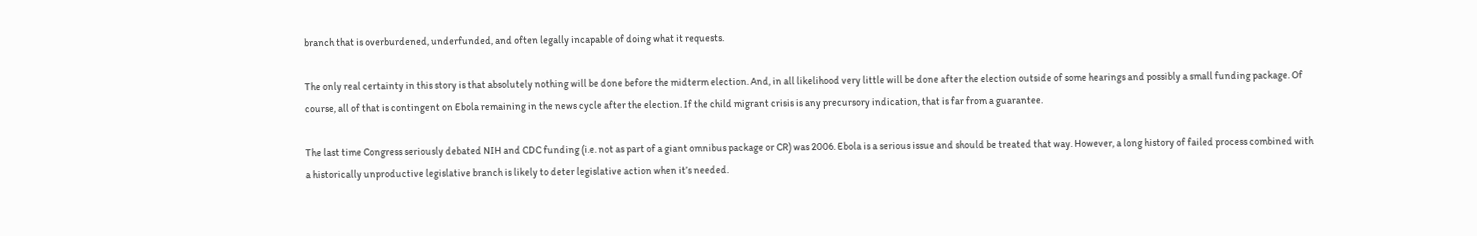branch that is overburdened, underfunded, and often legally incapable of doing what it requests.

The only real certainty in this story is that absolutely nothing will be done before the midterm election. And, in all likelihood very little will be done after the election outside of some hearings and possibly a small funding package. Of course, all of that is contingent on Ebola remaining in the news cycle after the election. If the child migrant crisis is any precursory indication, that is far from a guarantee.

The last time Congress seriously debated NIH and CDC funding (i.e. not as part of a giant omnibus package or CR) was 2006. Ebola is a serious issue and should be treated that way. However, a long history of failed process combined with a historically unproductive legislative branch is likely to deter legislative action when it’s needed.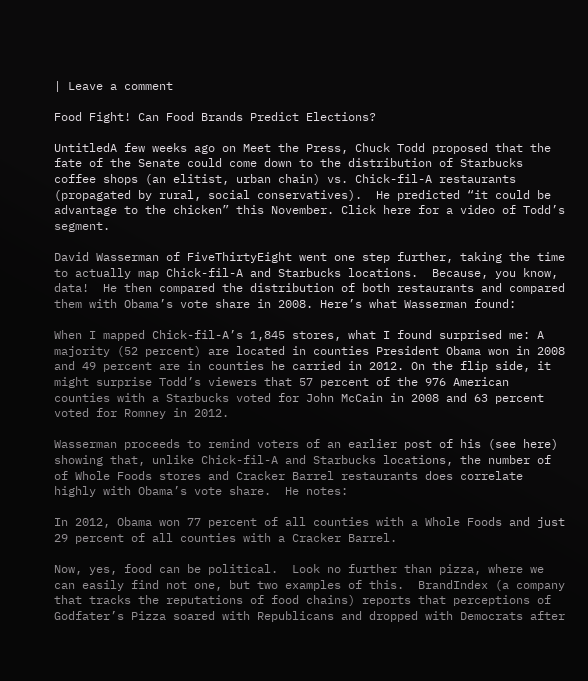| Leave a comment

Food Fight! Can Food Brands Predict Elections?

UntitledA few weeks ago on Meet the Press, Chuck Todd proposed that the fate of the Senate could come down to the distribution of Starbucks coffee shops (an elitist, urban chain) vs. Chick-fil-A restaurants (propagated by rural, social conservatives).  He predicted “it could be advantage to the chicken” this November. Click here for a video of Todd’s segment.

David Wasserman of FiveThirtyEight went one step further, taking the time to actually map Chick-fil-A and Starbucks locations.  Because, you know, data!  He then compared the distribution of both restaurants and compared them with Obama’s vote share in 2008. Here’s what Wasserman found:

When I mapped Chick-fil-A’s 1,845 stores, what I found surprised me: A majority (52 percent) are located in counties President Obama won in 2008 and 49 percent are in counties he carried in 2012. On the flip side, it might surprise Todd’s viewers that 57 percent of the 976 American counties with a Starbucks voted for John McCain in 2008 and 63 percent voted for Romney in 2012.

Wasserman proceeds to remind voters of an earlier post of his (see here) showing that, unlike Chick-fil-A and Starbucks locations, the number of of Whole Foods stores and Cracker Barrel restaurants does correlate highly with Obama’s vote share.  He notes:

In 2012, Obama won 77 percent of all counties with a Whole Foods and just 29 percent of all counties with a Cracker Barrel.

Now, yes, food can be political.  Look no further than pizza, where we can easily find not one, but two examples of this.  BrandIndex (a company that tracks the reputations of food chains) reports that perceptions of Godfater’s Pizza soared with Republicans and dropped with Democrats after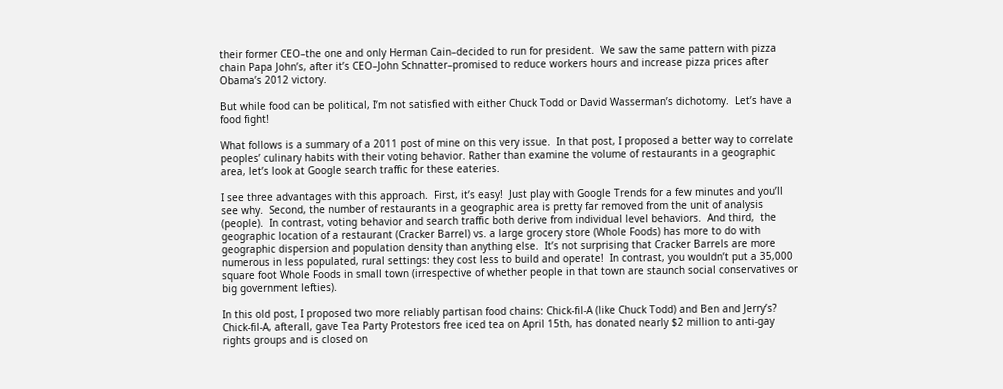their former CEO–the one and only Herman Cain–decided to run for president.  We saw the same pattern with pizza chain Papa John’s, after it’s CEO–John Schnatter–promised to reduce workers hours and increase pizza prices after Obama’s 2012 victory.

But while food can be political, I’m not satisfied with either Chuck Todd or David Wasserman’s dichotomy.  Let’s have a food fight!

What follows is a summary of a 2011 post of mine on this very issue.  In that post, I proposed a better way to correlate peoples’ culinary habits with their voting behavior. Rather than examine the volume of restaurants in a geographic area, let’s look at Google search traffic for these eateries.

I see three advantages with this approach.  First, it’s easy!  Just play with Google Trends for a few minutes and you’ll see why.  Second, the number of restaurants in a geographic area is pretty far removed from the unit of analysis (people).  In contrast, voting behavior and search traffic both derive from individual level behaviors.  And third,  the geographic location of a restaurant (Cracker Barrel) vs. a large grocery store (Whole Foods) has more to do with geographic dispersion and population density than anything else.  It’s not surprising that Cracker Barrels are more numerous in less populated, rural settings: they cost less to build and operate!  In contrast, you wouldn’t put a 35,000 square foot Whole Foods in small town (irrespective of whether people in that town are staunch social conservatives or big government lefties).

In this old post, I proposed two more reliably partisan food chains: Chick-fil-A (like Chuck Todd) and Ben and Jerry’s?  Chick-fil-A, afterall, gave Tea Party Protestors free iced tea on April 15th, has donated nearly $2 million to anti-gay rights groups and is closed on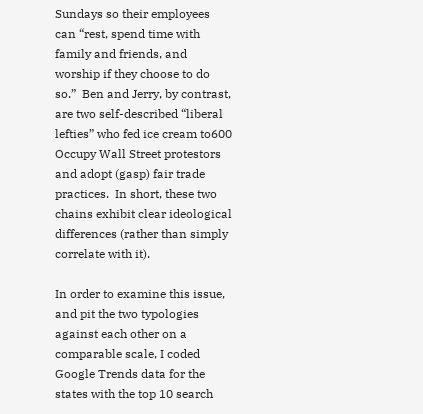Sundays so their employees can “rest, spend time with family and friends, and worship if they choose to do so.”  Ben and Jerry, by contrast, are two self-described “liberal lefties” who fed ice cream to600 Occupy Wall Street protestors and adopt (gasp) fair trade practices.  In short, these two chains exhibit clear ideological differences (rather than simply correlate with it).

In order to examine this issue, and pit the two typologies against each other on a comparable scale, I coded Google Trends data for the states with the top 10 search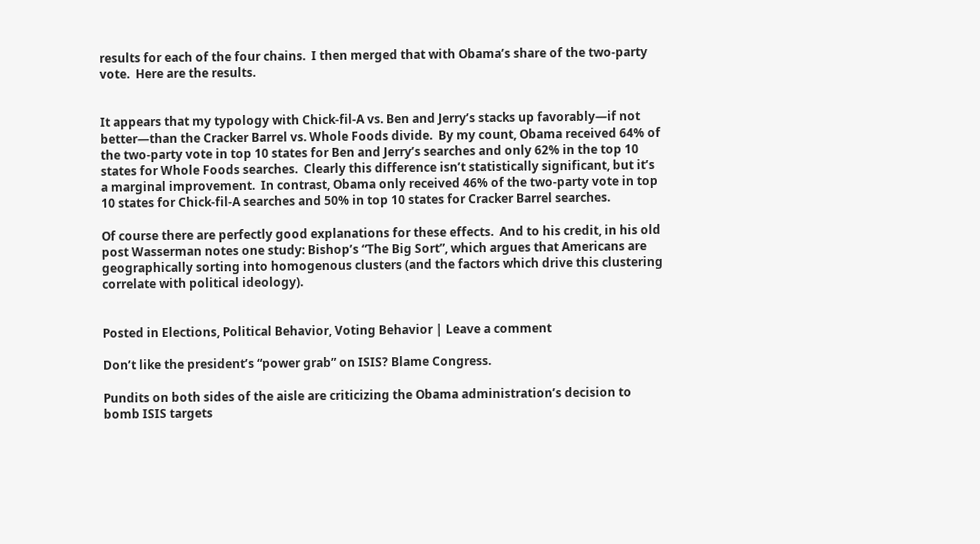results for each of the four chains.  I then merged that with Obama’s share of the two-party vote.  Here are the results.


It appears that my typology with Chick-fil-A vs. Ben and Jerry’s stacks up favorably—if not better—than the Cracker Barrel vs. Whole Foods divide.  By my count, Obama received 64% of the two-party vote in top 10 states for Ben and Jerry’s searches and only 62% in the top 10 states for Whole Foods searches.  Clearly this difference isn’t statistically significant, but it’s a marginal improvement.  In contrast, Obama only received 46% of the two-party vote in top 10 states for Chick-fil-A searches and 50% in top 10 states for Cracker Barrel searches.

Of course there are perfectly good explanations for these effects.  And to his credit, in his old post Wasserman notes one study: Bishop’s “The Big Sort”, which argues that Americans are geographically sorting into homogenous clusters (and the factors which drive this clustering correlate with political ideology).


Posted in Elections, Political Behavior, Voting Behavior | Leave a comment

Don’t like the president’s “power grab” on ISIS? Blame Congress.

Pundits on both sides of the aisle are criticizing the Obama administration’s decision to bomb ISIS targets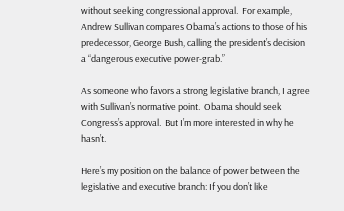without seeking congressional approval.  For example, Andrew Sullivan compares Obama’s actions to those of his predecessor, George Bush, calling the president’s decision a “dangerous executive power-grab.”

As someone who favors a strong legislative branch, I agree with Sullivan’s normative point.  Obama should seek Congress’s approval.  But I’m more interested in why he hasn’t.

Here’s my position on the balance of power between the legislative and executive branch: If you don’t like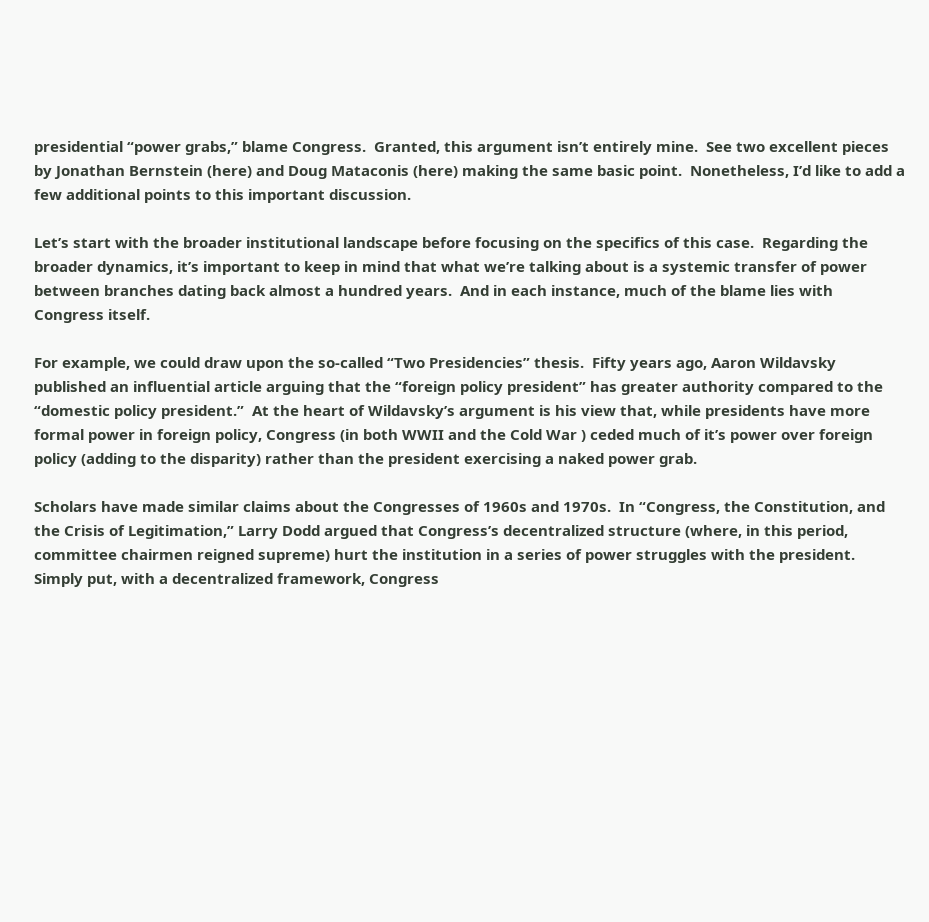presidential “power grabs,” blame Congress.  Granted, this argument isn’t entirely mine.  See two excellent pieces by Jonathan Bernstein (here) and Doug Mataconis (here) making the same basic point.  Nonetheless, I’d like to add a few additional points to this important discussion.

Let’s start with the broader institutional landscape before focusing on the specifics of this case.  Regarding the broader dynamics, it’s important to keep in mind that what we’re talking about is a systemic transfer of power between branches dating back almost a hundred years.  And in each instance, much of the blame lies with Congress itself.

For example, we could draw upon the so-called “Two Presidencies” thesis.  Fifty years ago, Aaron Wildavsky published an influential article arguing that the “foreign policy president” has greater authority compared to the “domestic policy president.”  At the heart of Wildavsky’s argument is his view that, while presidents have more formal power in foreign policy, Congress (in both WWII and the Cold War ) ceded much of it’s power over foreign policy (adding to the disparity) rather than the president exercising a naked power grab.

Scholars have made similar claims about the Congresses of 1960s and 1970s.  In “Congress, the Constitution, and the Crisis of Legitimation,” Larry Dodd argued that Congress’s decentralized structure (where, in this period, committee chairmen reigned supreme) hurt the institution in a series of power struggles with the president. Simply put, with a decentralized framework, Congress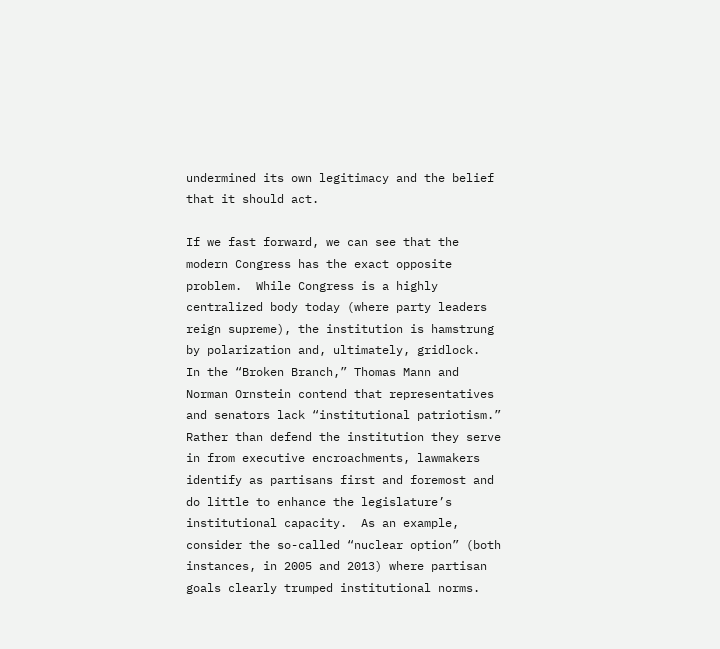undermined its own legitimacy and the belief that it should act.

If we fast forward, we can see that the modern Congress has the exact opposite problem.  While Congress is a highly centralized body today (where party leaders reign supreme), the institution is hamstrung by polarization and, ultimately, gridlock.  In the “Broken Branch,” Thomas Mann and Norman Ornstein contend that representatives and senators lack “institutional patriotism.”  Rather than defend the institution they serve in from executive encroachments, lawmakers identify as partisans first and foremost and do little to enhance the legislature’s institutional capacity.  As an example, consider the so-called “nuclear option” (both instances, in 2005 and 2013) where partisan goals clearly trumped institutional norms.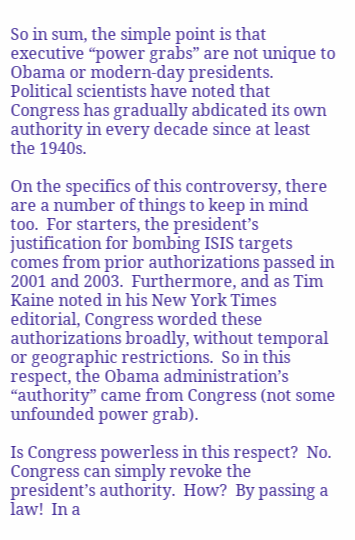So in sum, the simple point is that executive “power grabs” are not unique to Obama or modern-day presidents.  Political scientists have noted that Congress has gradually abdicated its own authority in every decade since at least the 1940s.

On the specifics of this controversy, there are a number of things to keep in mind too.  For starters, the president’s justification for bombing ISIS targets comes from prior authorizations passed in 2001 and 2003.  Furthermore, and as Tim Kaine noted in his New York Times editorial, Congress worded these authorizations broadly, without temporal or geographic restrictions.  So in this respect, the Obama administration’s “authority” came from Congress (not some unfounded power grab).

Is Congress powerless in this respect?  No.  Congress can simply revoke the president’s authority.  How?  By passing a law!  In a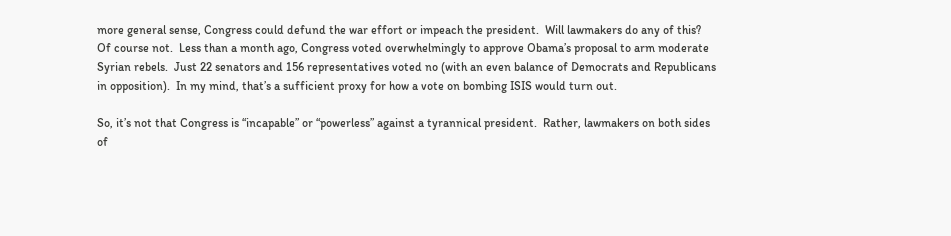more general sense, Congress could defund the war effort or impeach the president.  Will lawmakers do any of this?  Of course not.  Less than a month ago, Congress voted overwhelmingly to approve Obama’s proposal to arm moderate Syrian rebels.  Just 22 senators and 156 representatives voted no (with an even balance of Democrats and Republicans in opposition).  In my mind, that’s a sufficient proxy for how a vote on bombing ISIS would turn out.

So, it’s not that Congress is “incapable” or “powerless” against a tyrannical president.  Rather, lawmakers on both sides of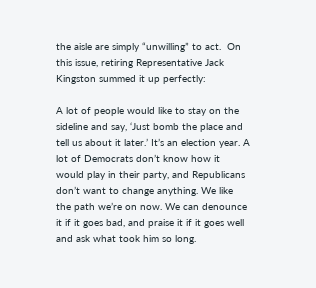the aisle are simply “unwilling” to act.  On this issue, retiring Representative Jack Kingston summed it up perfectly:

A lot of people would like to stay on the sideline and say, ‘Just bomb the place and tell us about it later.’ It’s an election year. A lot of Democrats don’t know how it would play in their party, and Republicans don’t want to change anything. We like the path we’re on now. We can denounce it if it goes bad, and praise it if it goes well and ask what took him so long.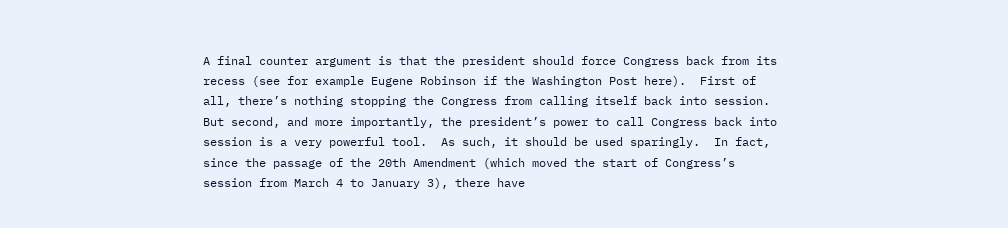A final counter argument is that the president should force Congress back from its recess (see for example Eugene Robinson if the Washington Post here).  First of all, there’s nothing stopping the Congress from calling itself back into session.  But second, and more importantly, the president’s power to call Congress back into session is a very powerful tool.  As such, it should be used sparingly.  In fact, since the passage of the 20th Amendment (which moved the start of Congress’s session from March 4 to January 3), there have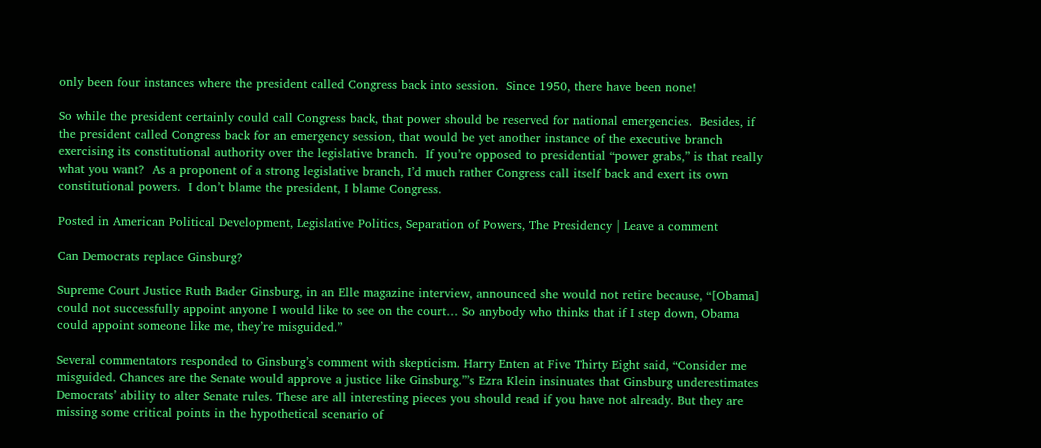only been four instances where the president called Congress back into session.  Since 1950, there have been none!

So while the president certainly could call Congress back, that power should be reserved for national emergencies.  Besides, if the president called Congress back for an emergency session, that would be yet another instance of the executive branch exercising its constitutional authority over the legislative branch.  If you’re opposed to presidential “power grabs,” is that really what you want?  As a proponent of a strong legislative branch, I’d much rather Congress call itself back and exert its own constitutional powers.  I don’t blame the president, I blame Congress.

Posted in American Political Development, Legislative Politics, Separation of Powers, The Presidency | Leave a comment

Can Democrats replace Ginsburg?

Supreme Court Justice Ruth Bader Ginsburg, in an Elle magazine interview, announced she would not retire because, “[Obama] could not successfully appoint anyone I would like to see on the court… So anybody who thinks that if I step down, Obama could appoint someone like me, they’re misguided.”

Several commentators responded to Ginsburg’s comment with skepticism. Harry Enten at Five Thirty Eight said, “Consider me misguided. Chances are the Senate would approve a justice like Ginsburg.”’s Ezra Klein insinuates that Ginsburg underestimates Democrats’ ability to alter Senate rules. These are all interesting pieces you should read if you have not already. But they are missing some critical points in the hypothetical scenario of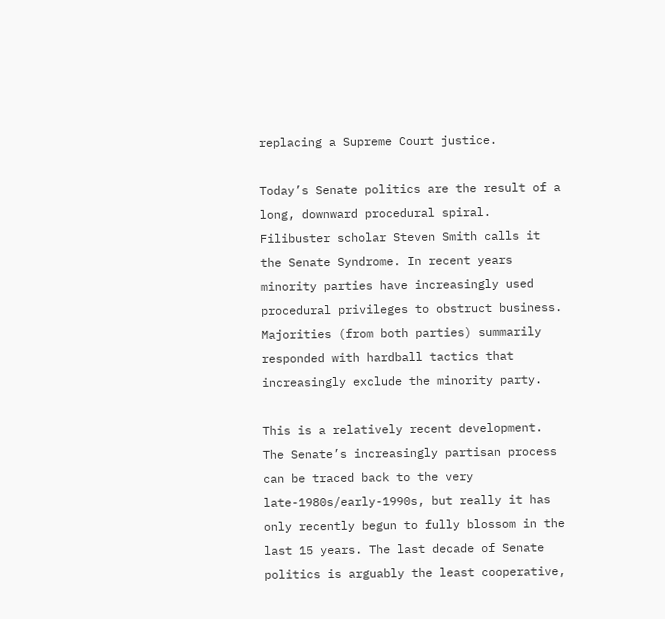replacing a Supreme Court justice.

Today’s Senate politics are the result of a long, downward procedural spiral. Filibuster scholar Steven Smith calls it the Senate Syndrome. In recent years minority parties have increasingly used procedural privileges to obstruct business. Majorities (from both parties) summarily responded with hardball tactics that increasingly exclude the minority party.

This is a relatively recent development. The Senate’s increasingly partisan process can be traced back to the very late-1980s/early-1990s, but really it has only recently begun to fully blossom in the last 15 years. The last decade of Senate politics is arguably the least cooperative,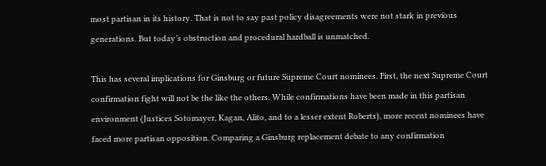most partisan in its history. That is not to say past policy disagreements were not stark in previous generations. But today’s obstruction and procedural hardball is unmatched.

This has several implications for Ginsburg or future Supreme Court nominees. First, the next Supreme Court confirmation fight will not be the like the others. While confirmations have been made in this partisan environment (Justices Sotomayer, Kagan, Alito, and to a lesser extent Roberts), more recent nominees have faced more partisan opposition. Comparing a Ginsburg replacement debate to any confirmation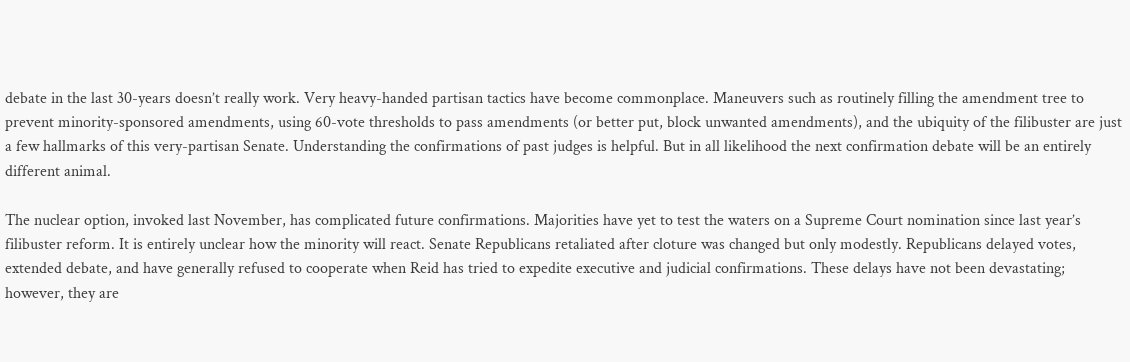debate in the last 30-years doesn’t really work. Very heavy-handed partisan tactics have become commonplace. Maneuvers such as routinely filling the amendment tree to prevent minority-sponsored amendments, using 60-vote thresholds to pass amendments (or better put, block unwanted amendments), and the ubiquity of the filibuster are just a few hallmarks of this very-partisan Senate. Understanding the confirmations of past judges is helpful. But in all likelihood the next confirmation debate will be an entirely different animal.

The nuclear option, invoked last November, has complicated future confirmations. Majorities have yet to test the waters on a Supreme Court nomination since last year’s filibuster reform. It is entirely unclear how the minority will react. Senate Republicans retaliated after cloture was changed but only modestly. Republicans delayed votes, extended debate, and have generally refused to cooperate when Reid has tried to expedite executive and judicial confirmations. These delays have not been devastating; however, they are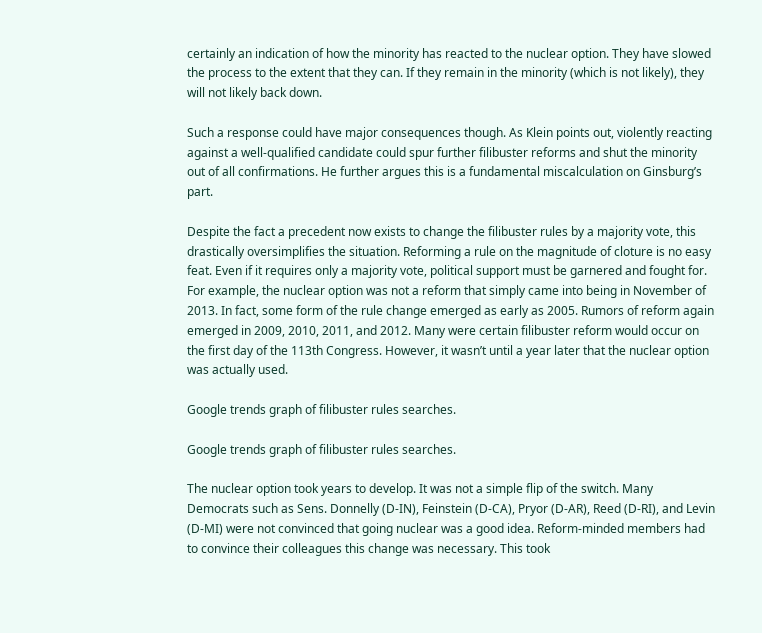certainly an indication of how the minority has reacted to the nuclear option. They have slowed the process to the extent that they can. If they remain in the minority (which is not likely), they will not likely back down.

Such a response could have major consequences though. As Klein points out, violently reacting against a well-qualified candidate could spur further filibuster reforms and shut the minority out of all confirmations. He further argues this is a fundamental miscalculation on Ginsburg’s part.

Despite the fact a precedent now exists to change the filibuster rules by a majority vote, this drastically oversimplifies the situation. Reforming a rule on the magnitude of cloture is no easy feat. Even if it requires only a majority vote, political support must be garnered and fought for. For example, the nuclear option was not a reform that simply came into being in November of 2013. In fact, some form of the rule change emerged as early as 2005. Rumors of reform again emerged in 2009, 2010, 2011, and 2012. Many were certain filibuster reform would occur on the first day of the 113th Congress. However, it wasn’t until a year later that the nuclear option was actually used.

Google trends graph of filibuster rules searches.

Google trends graph of filibuster rules searches.

The nuclear option took years to develop. It was not a simple flip of the switch. Many Democrats such as Sens. Donnelly (D-IN), Feinstein (D-CA), Pryor (D-AR), Reed (D-RI), and Levin (D-MI) were not convinced that going nuclear was a good idea. Reform-minded members had to convince their colleagues this change was necessary. This took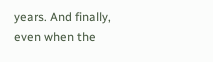years. And finally, even when the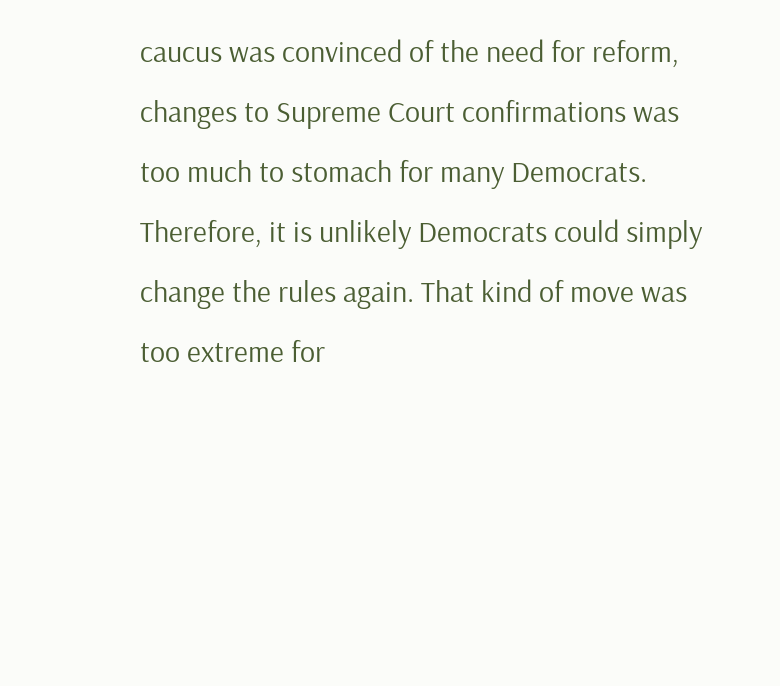caucus was convinced of the need for reform, changes to Supreme Court confirmations was too much to stomach for many Democrats. Therefore, it is unlikely Democrats could simply change the rules again. That kind of move was too extreme for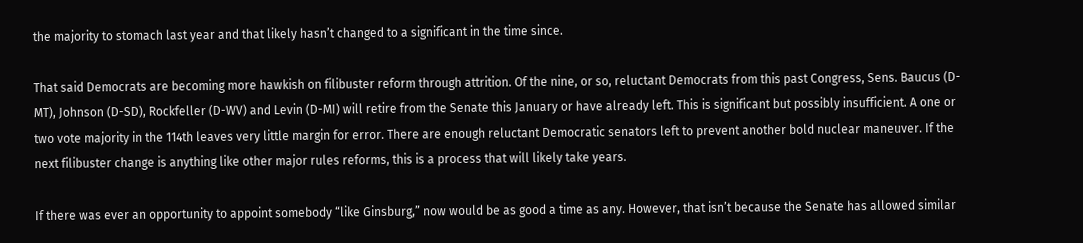the majority to stomach last year and that likely hasn’t changed to a significant in the time since.

That said Democrats are becoming more hawkish on filibuster reform through attrition. Of the nine, or so, reluctant Democrats from this past Congress, Sens. Baucus (D-MT), Johnson (D-SD), Rockfeller (D-WV) and Levin (D-MI) will retire from the Senate this January or have already left. This is significant but possibly insufficient. A one or two vote majority in the 114th leaves very little margin for error. There are enough reluctant Democratic senators left to prevent another bold nuclear maneuver. If the next filibuster change is anything like other major rules reforms, this is a process that will likely take years.

If there was ever an opportunity to appoint somebody “like Ginsburg,” now would be as good a time as any. However, that isn’t because the Senate has allowed similar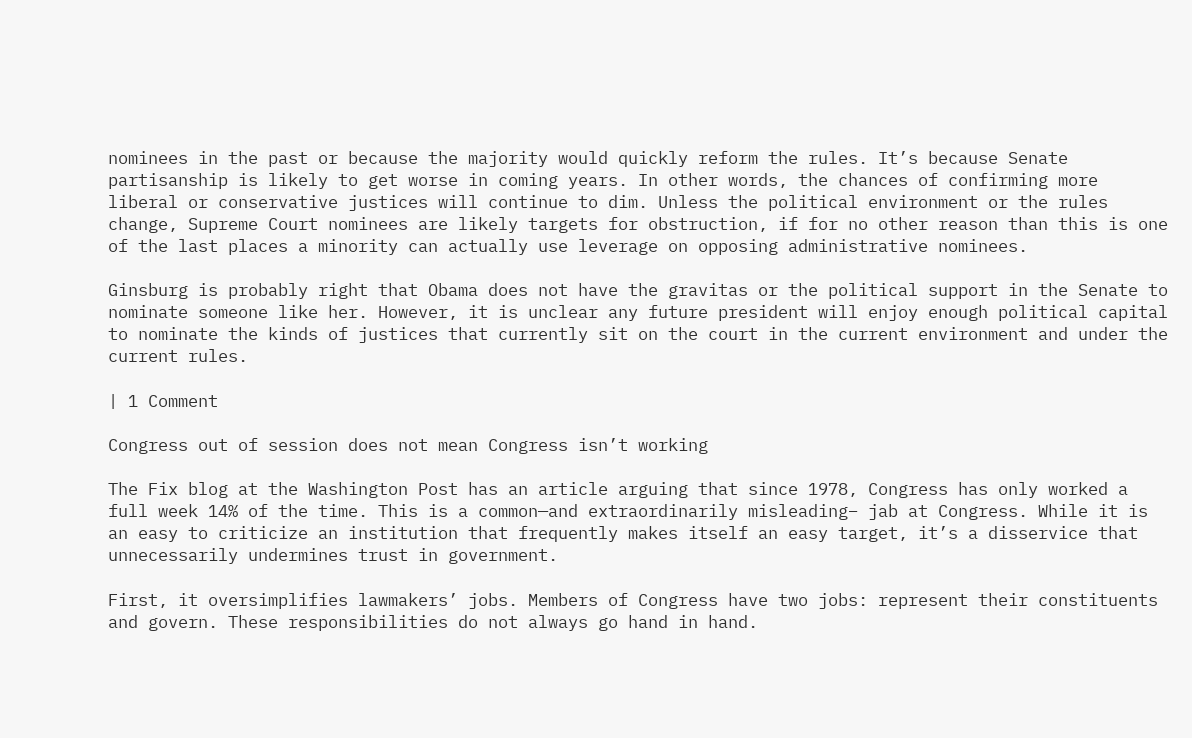nominees in the past or because the majority would quickly reform the rules. It’s because Senate partisanship is likely to get worse in coming years. In other words, the chances of confirming more liberal or conservative justices will continue to dim. Unless the political environment or the rules change, Supreme Court nominees are likely targets for obstruction, if for no other reason than this is one of the last places a minority can actually use leverage on opposing administrative nominees.

Ginsburg is probably right that Obama does not have the gravitas or the political support in the Senate to nominate someone like her. However, it is unclear any future president will enjoy enough political capital to nominate the kinds of justices that currently sit on the court in the current environment and under the current rules.

| 1 Comment

Congress out of session does not mean Congress isn’t working

The Fix blog at the Washington Post has an article arguing that since 1978, Congress has only worked a full week 14% of the time. This is a common—and extraordinarily misleading– jab at Congress. While it is an easy to criticize an institution that frequently makes itself an easy target, it’s a disservice that unnecessarily undermines trust in government.

First, it oversimplifies lawmakers’ jobs. Members of Congress have two jobs: represent their constituents and govern. These responsibilities do not always go hand in hand.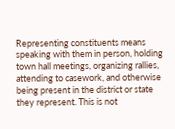Representing constituents means speaking with them in person, holding town hall meetings, organizing rallies, attending to casework, and otherwise being present in the district or state they represent. This is not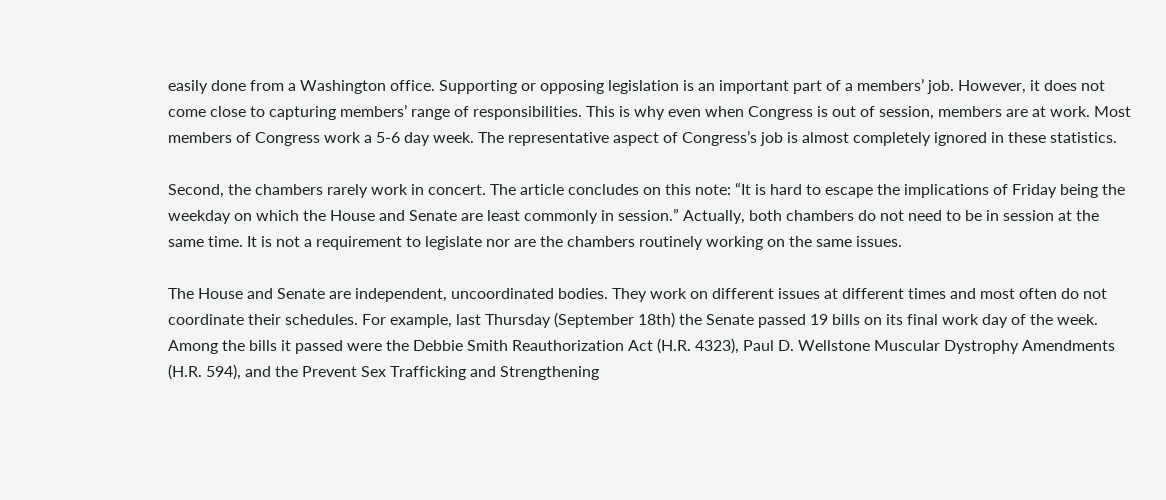easily done from a Washington office. Supporting or opposing legislation is an important part of a members’ job. However, it does not come close to capturing members’ range of responsibilities. This is why even when Congress is out of session, members are at work. Most members of Congress work a 5-6 day week. The representative aspect of Congress’s job is almost completely ignored in these statistics.

Second, the chambers rarely work in concert. The article concludes on this note: “It is hard to escape the implications of Friday being the weekday on which the House and Senate are least commonly in session.” Actually, both chambers do not need to be in session at the same time. It is not a requirement to legislate nor are the chambers routinely working on the same issues.

The House and Senate are independent, uncoordinated bodies. They work on different issues at different times and most often do not coordinate their schedules. For example, last Thursday (September 18th) the Senate passed 19 bills on its final work day of the week. Among the bills it passed were the Debbie Smith Reauthorization Act (H.R. 4323), Paul D. Wellstone Muscular Dystrophy Amendments (H.R. 594), and the Prevent Sex Trafficking and Strengthening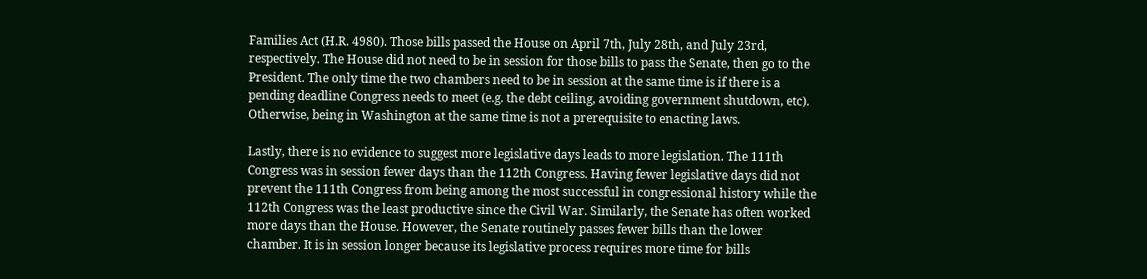Families Act (H.R. 4980). Those bills passed the House on April 7th, July 28th, and July 23rd, respectively. The House did not need to be in session for those bills to pass the Senate, then go to the President. The only time the two chambers need to be in session at the same time is if there is a pending deadline Congress needs to meet (e.g. the debt ceiling, avoiding government shutdown, etc). Otherwise, being in Washington at the same time is not a prerequisite to enacting laws.

Lastly, there is no evidence to suggest more legislative days leads to more legislation. The 111th Congress was in session fewer days than the 112th Congress. Having fewer legislative days did not prevent the 111th Congress from being among the most successful in congressional history while the 112th Congress was the least productive since the Civil War. Similarly, the Senate has often worked more days than the House. However, the Senate routinely passes fewer bills than the lower chamber. It is in session longer because its legislative process requires more time for bills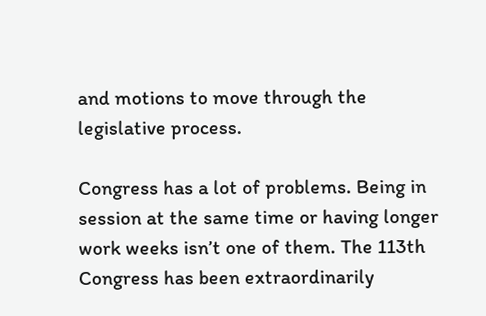and motions to move through the legislative process.

Congress has a lot of problems. Being in session at the same time or having longer work weeks isn’t one of them. The 113th Congress has been extraordinarily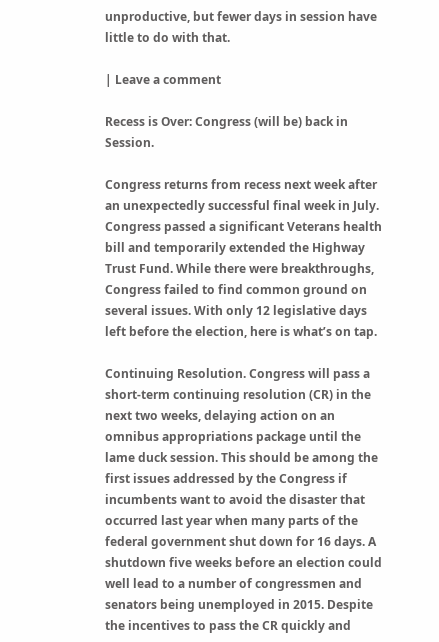unproductive, but fewer days in session have little to do with that.

| Leave a comment

Recess is Over: Congress (will be) back in Session.

Congress returns from recess next week after an unexpectedly successful final week in July. Congress passed a significant Veterans health bill and temporarily extended the Highway Trust Fund. While there were breakthroughs, Congress failed to find common ground on several issues. With only 12 legislative days left before the election, here is what’s on tap.

Continuing Resolution. Congress will pass a short-term continuing resolution (CR) in the next two weeks, delaying action on an omnibus appropriations package until the lame duck session. This should be among the first issues addressed by the Congress if incumbents want to avoid the disaster that occurred last year when many parts of the federal government shut down for 16 days. A shutdown five weeks before an election could well lead to a number of congressmen and senators being unemployed in 2015. Despite the incentives to pass the CR quickly and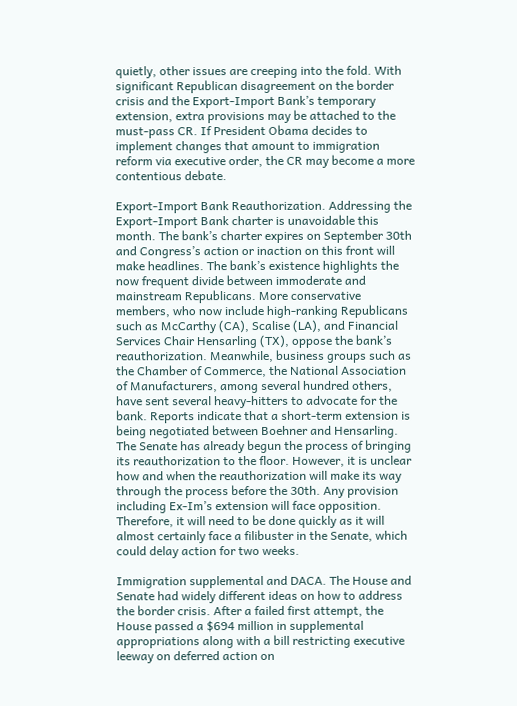quietly, other issues are creeping into the fold. With significant Republican disagreement on the border crisis and the Export-Import Bank’s temporary extension, extra provisions may be attached to the must-pass CR. If President Obama decides to implement changes that amount to immigration reform via executive order, the CR may become a more contentious debate.

Export-Import Bank Reauthorization. Addressing the Export-Import Bank charter is unavoidable this month. The bank’s charter expires on September 30th and Congress’s action or inaction on this front will make headlines. The bank’s existence highlights the now frequent divide between immoderate and mainstream Republicans. More conservative members, who now include high-ranking Republicans such as McCarthy (CA), Scalise (LA), and Financial Services Chair Hensarling (TX), oppose the bank’s reauthorization. Meanwhile, business groups such as the Chamber of Commerce, the National Association of Manufacturers, among several hundred others, have sent several heavy-hitters to advocate for the bank. Reports indicate that a short-term extension is being negotiated between Boehner and Hensarling. The Senate has already begun the process of bringing its reauthorization to the floor. However, it is unclear how and when the reauthorization will make its way through the process before the 30th. Any provision including Ex-Im’s extension will face opposition. Therefore, it will need to be done quickly as it will almost certainly face a filibuster in the Senate, which could delay action for two weeks.

Immigration supplemental and DACA. The House and Senate had widely different ideas on how to address the border crisis. After a failed first attempt, the House passed a $694 million in supplemental appropriations along with a bill restricting executive leeway on deferred action on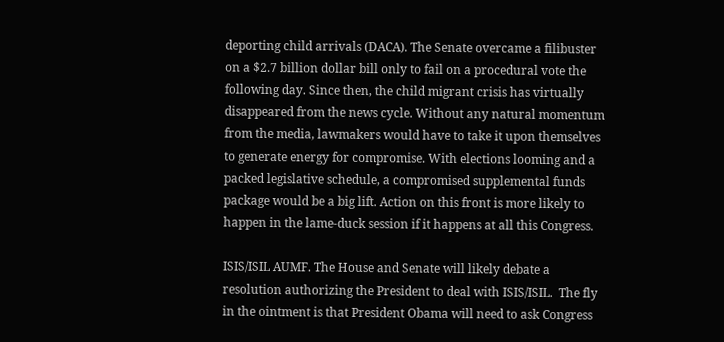deporting child arrivals (DACA). The Senate overcame a filibuster on a $2.7 billion dollar bill only to fail on a procedural vote the following day. Since then, the child migrant crisis has virtually disappeared from the news cycle. Without any natural momentum from the media, lawmakers would have to take it upon themselves to generate energy for compromise. With elections looming and a packed legislative schedule, a compromised supplemental funds package would be a big lift. Action on this front is more likely to happen in the lame-duck session if it happens at all this Congress.

ISIS/ISIL AUMF. The House and Senate will likely debate a resolution authorizing the President to deal with ISIS/ISIL.  The fly in the ointment is that President Obama will need to ask Congress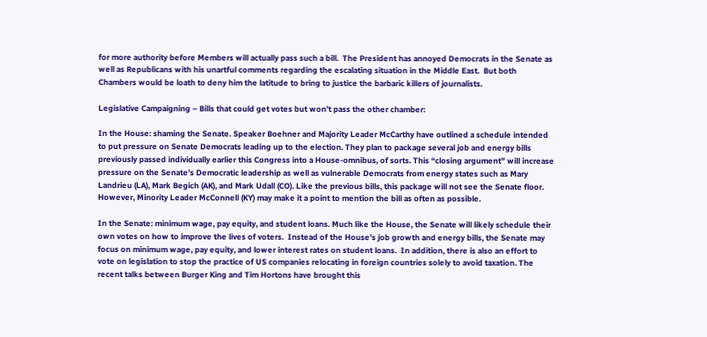for more authority before Members will actually pass such a bill.  The President has annoyed Democrats in the Senate as well as Republicans with his unartful comments regarding the escalating situation in the Middle East.  But both Chambers would be loath to deny him the latitude to bring to justice the barbaric killers of journalists.

Legislative Campaigning – Bills that could get votes but won’t pass the other chamber:

In the House: shaming the Senate. Speaker Boehner and Majority Leader McCarthy have outlined a schedule intended to put pressure on Senate Democrats leading up to the election. They plan to package several job and energy bills previously passed individually earlier this Congress into a House-omnibus, of sorts. This “closing argument” will increase pressure on the Senate’s Democratic leadership as well as vulnerable Democrats from energy states such as Mary Landrieu (LA), Mark Begich (AK), and Mark Udall (CO). Like the previous bills, this package will not see the Senate floor. However, Minority Leader McConnell (KY) may make it a point to mention the bill as often as possible.

In the Senate: minimum wage, pay equity, and student loans. Much like the House, the Senate will likely schedule their own votes on how to improve the lives of voters.  Instead of the House’s job growth and energy bills, the Senate may focus on minimum wage, pay equity, and lower interest rates on student loans.  In addition, there is also an effort to vote on legislation to stop the practice of US companies relocating in foreign countries solely to avoid taxation. The recent talks between Burger King and Tim Hortons have brought this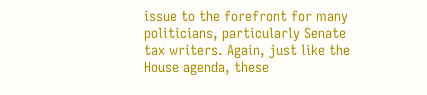issue to the forefront for many politicians, particularly Senate tax writers. Again, just like the House agenda, these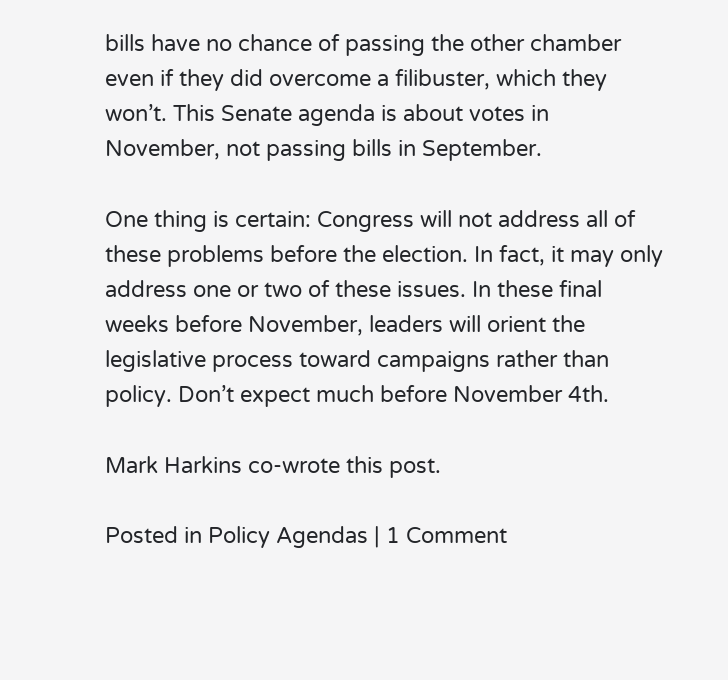bills have no chance of passing the other chamber even if they did overcome a filibuster, which they won’t. This Senate agenda is about votes in November, not passing bills in September.

One thing is certain: Congress will not address all of these problems before the election. In fact, it may only address one or two of these issues. In these final weeks before November, leaders will orient the legislative process toward campaigns rather than policy. Don’t expect much before November 4th.

Mark Harkins co-wrote this post.

Posted in Policy Agendas | 1 Comment